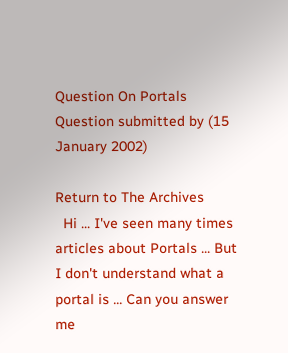Question On Portals
Question submitted by (15 January 2002)

Return to The Archives
  Hi ... I've seen many times articles about Portals ... But I don't understand what a portal is ... Can you answer me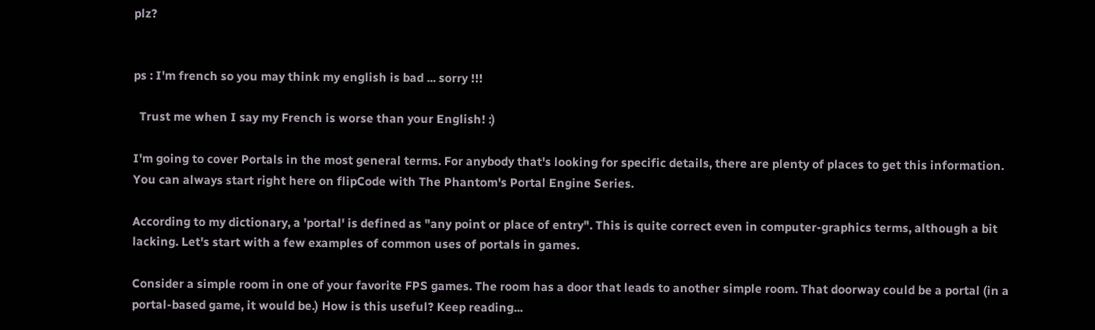plz?


ps : I'm french so you may think my english is bad ... sorry !!!

  Trust me when I say my French is worse than your English! :)

I'm going to cover Portals in the most general terms. For anybody that's looking for specific details, there are plenty of places to get this information. You can always start right here on flipCode with The Phantom's Portal Engine Series.

According to my dictionary, a 'portal' is defined as "any point or place of entry". This is quite correct even in computer-graphics terms, although a bit lacking. Let's start with a few examples of common uses of portals in games.

Consider a simple room in one of your favorite FPS games. The room has a door that leads to another simple room. That doorway could be a portal (in a portal-based game, it would be.) How is this useful? Keep reading...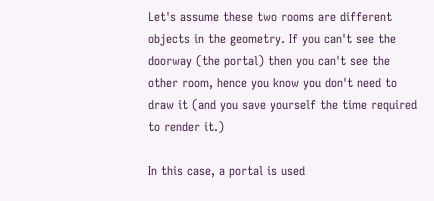Let's assume these two rooms are different objects in the geometry. If you can't see the doorway (the portal) then you can't see the other room, hence you know you don't need to draw it (and you save yourself the time required to render it.)

In this case, a portal is used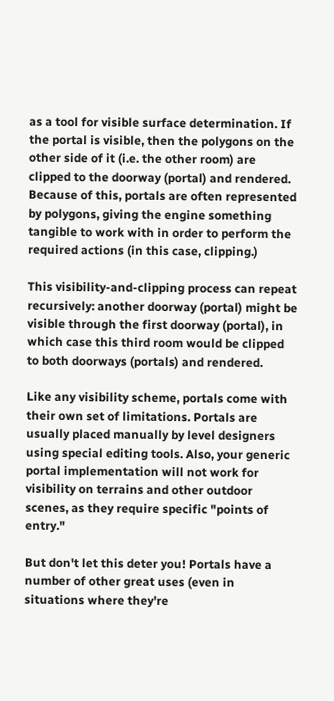as a tool for visible surface determination. If the portal is visible, then the polygons on the other side of it (i.e. the other room) are clipped to the doorway (portal) and rendered. Because of this, portals are often represented by polygons, giving the engine something tangible to work with in order to perform the required actions (in this case, clipping.)

This visibility-and-clipping process can repeat recursively: another doorway (portal) might be visible through the first doorway (portal), in which case this third room would be clipped to both doorways (portals) and rendered.

Like any visibility scheme, portals come with their own set of limitations. Portals are usually placed manually by level designers using special editing tools. Also, your generic portal implementation will not work for visibility on terrains and other outdoor scenes, as they require specific "points of entry."

But don't let this deter you! Portals have a number of other great uses (even in situations where they're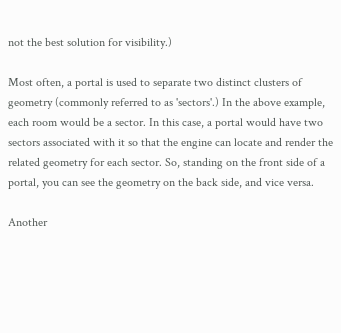not the best solution for visibility.)

Most often, a portal is used to separate two distinct clusters of geometry (commonly referred to as 'sectors'.) In the above example, each room would be a sector. In this case, a portal would have two sectors associated with it so that the engine can locate and render the related geometry for each sector. So, standing on the front side of a portal, you can see the geometry on the back side, and vice versa.

Another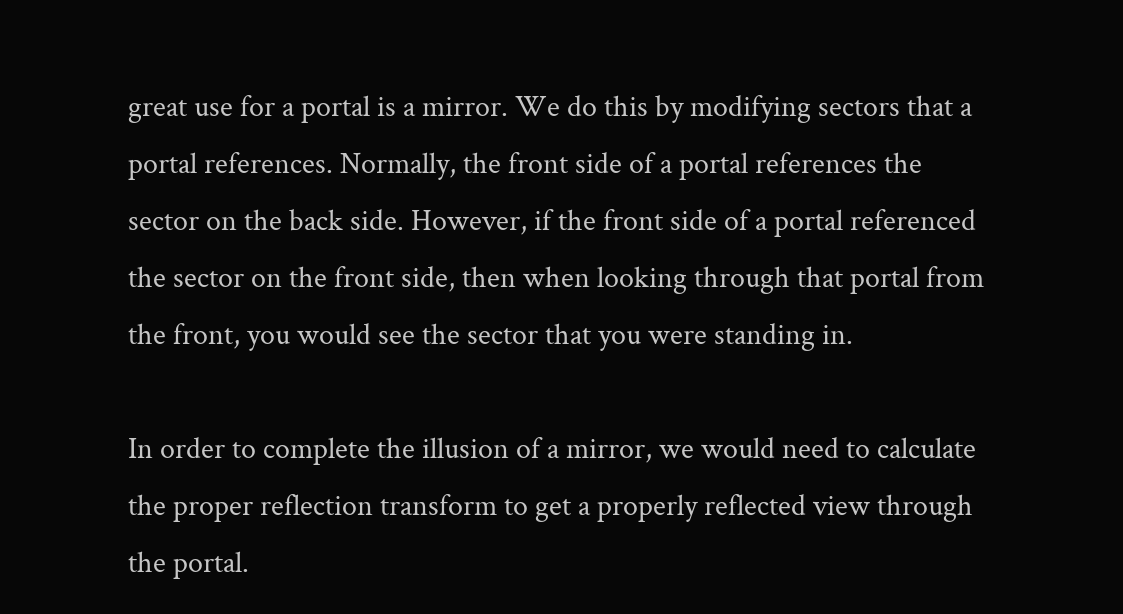great use for a portal is a mirror. We do this by modifying sectors that a portal references. Normally, the front side of a portal references the sector on the back side. However, if the front side of a portal referenced the sector on the front side, then when looking through that portal from the front, you would see the sector that you were standing in.

In order to complete the illusion of a mirror, we would need to calculate the proper reflection transform to get a properly reflected view through the portal.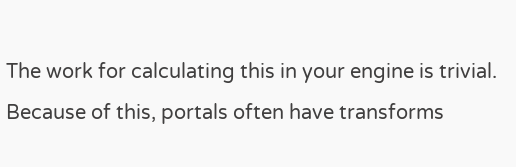The work for calculating this in your engine is trivial. Because of this, portals often have transforms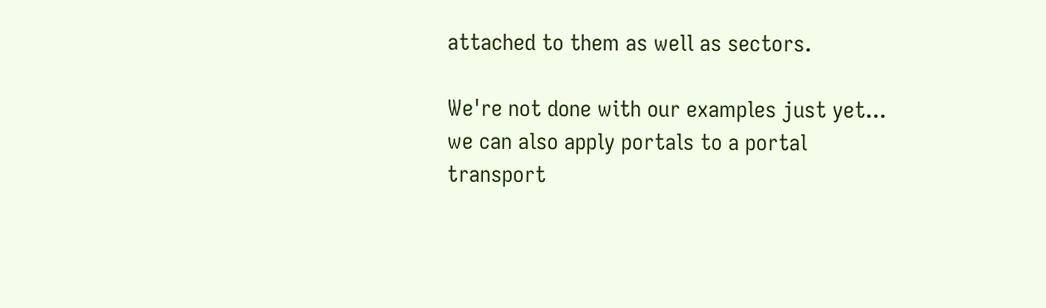attached to them as well as sectors.

We're not done with our examples just yet... we can also apply portals to a portal transport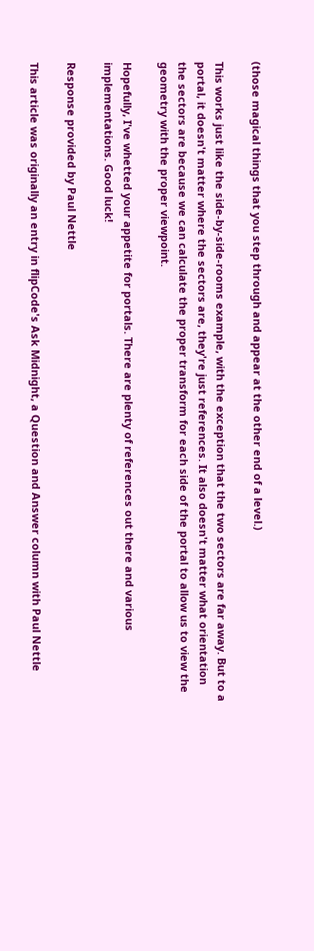(those magical things that you step through and appear at the other end of a level.)

This works just like the side-by-side-rooms example, with the exception that the two sectors are far away. But to a portal, it doesn't matter where the sectors are, they're just references. It also doesn't matter what orientation the sectors are because we can calculate the proper transform for each side of the portal to allow us to view the geometry with the proper viewpoint.

Hopefully, I've whetted your appetite for portals. There are plenty of references out there and various implementations. Good luck!

Response provided by Paul Nettle

This article was originally an entry in flipCode's Ask Midnight, a Question and Answer column with Paul Nettle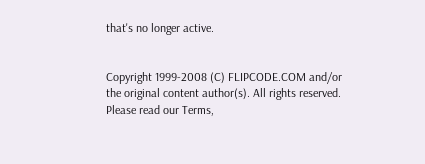that's no longer active.


Copyright 1999-2008 (C) FLIPCODE.COM and/or the original content author(s). All rights reserved.
Please read our Terms,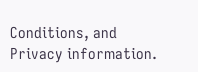Conditions, and Privacy information.